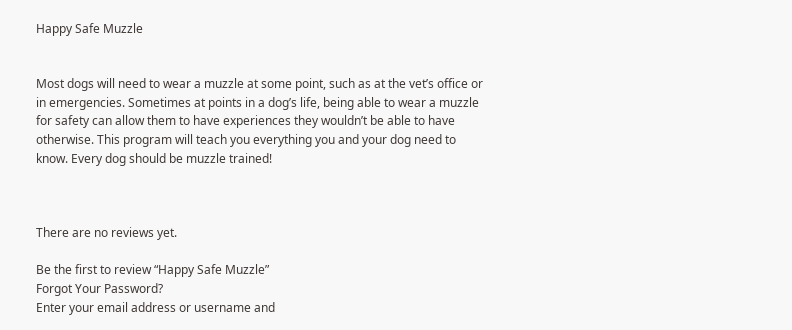Happy Safe Muzzle


Most dogs will need to wear a muzzle at some point, such as at the vet’s office or in emergencies. Sometimes at points in a dog’s life, being able to wear a muzzle for safety can allow them to have experiences they wouldn’t be able to have otherwise. This program will teach you everything you and your dog need to know. Every dog should be muzzle trained!



There are no reviews yet.

Be the first to review “Happy Safe Muzzle”
Forgot Your Password?
Enter your email address or username and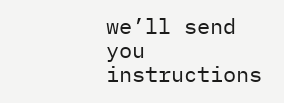we’ll send you instructions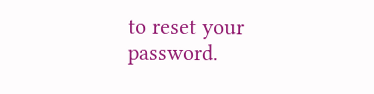to reset your password.